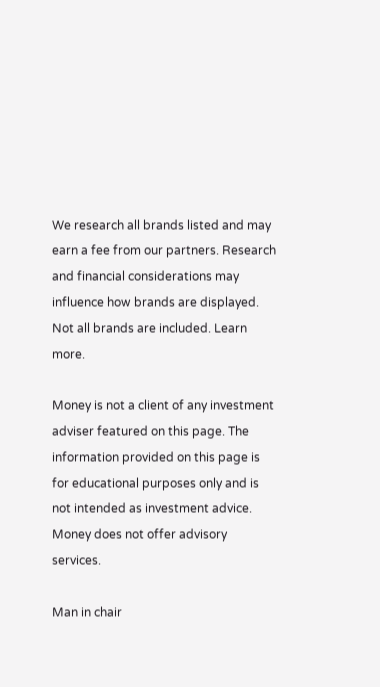We research all brands listed and may earn a fee from our partners. Research and financial considerations may influence how brands are displayed. Not all brands are included. Learn more.

Money is not a client of any investment adviser featured on this page. The information provided on this page is for educational purposes only and is not intended as investment advice. Money does not offer advisory services.

Man in chair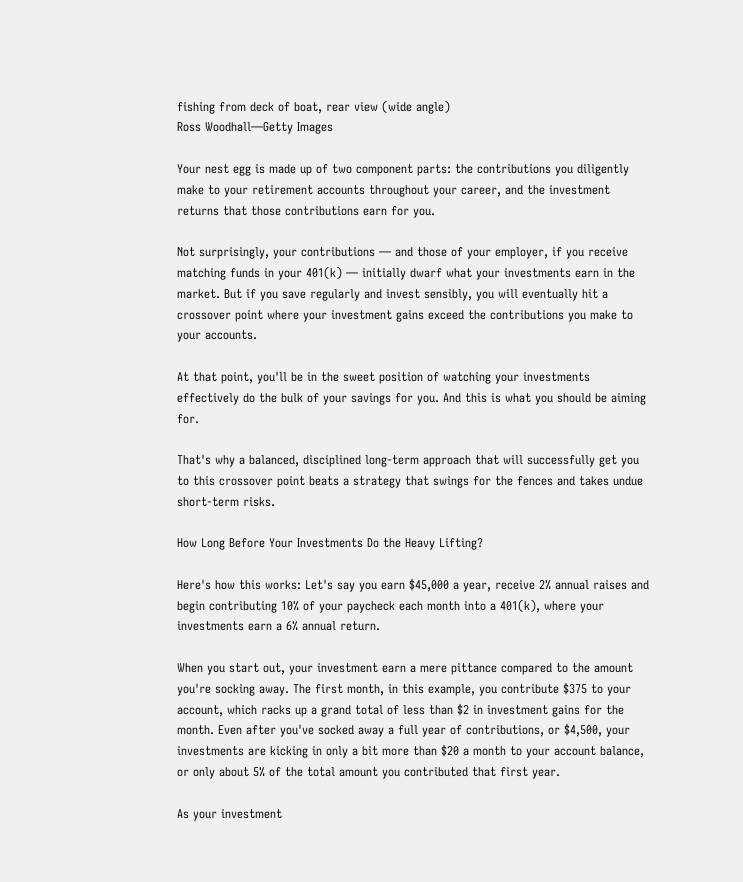fishing from deck of boat, rear view (wide angle)
Ross Woodhall—Getty Images

Your nest egg is made up of two component parts: the contributions you diligently make to your retirement accounts throughout your career, and the investment returns that those contributions earn for you.

Not surprisingly, your contributions — and those of your employer, if you receive matching funds in your 401(k) — initially dwarf what your investments earn in the market. But if you save regularly and invest sensibly, you will eventually hit a crossover point where your investment gains exceed the contributions you make to your accounts.

At that point, you'll be in the sweet position of watching your investments effectively do the bulk of your savings for you. And this is what you should be aiming for.

That's why a balanced, disciplined long-term approach that will successfully get you to this crossover point beats a strategy that swings for the fences and takes undue short-term risks.

How Long Before Your Investments Do the Heavy Lifting?

Here's how this works: Let's say you earn $45,000 a year, receive 2% annual raises and begin contributing 10% of your paycheck each month into a 401(k), where your investments earn a 6% annual return.

When you start out, your investment earn a mere pittance compared to the amount you're socking away. The first month, in this example, you contribute $375 to your account, which racks up a grand total of less than $2 in investment gains for the month. Even after you've socked away a full year of contributions, or $4,500, your investments are kicking in only a bit more than $20 a month to your account balance, or only about 5% of the total amount you contributed that first year.

As your investment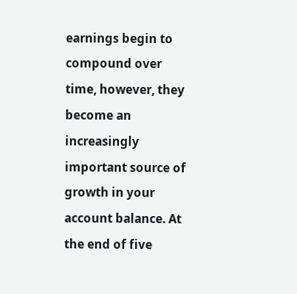earnings begin to compound over time, however, they become an increasingly important source of growth in your account balance. At the end of five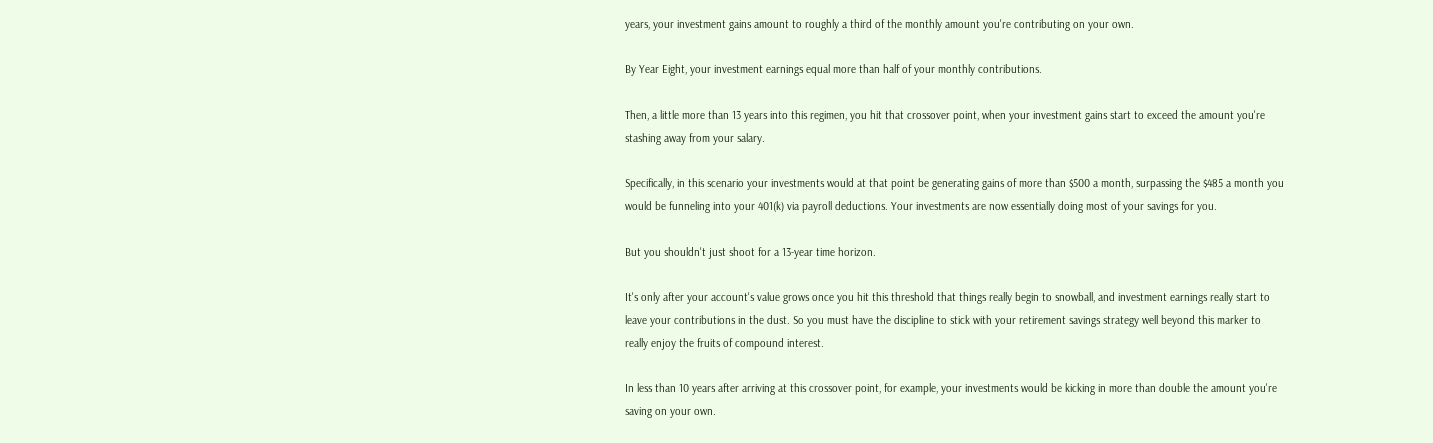years, your investment gains amount to roughly a third of the monthly amount you're contributing on your own.

By Year Eight, your investment earnings equal more than half of your monthly contributions.

Then, a little more than 13 years into this regimen, you hit that crossover point, when your investment gains start to exceed the amount you're stashing away from your salary.

Specifically, in this scenario your investments would at that point be generating gains of more than $500 a month, surpassing the $485 a month you would be funneling into your 401(k) via payroll deductions. Your investments are now essentially doing most of your savings for you.

But you shouldn't just shoot for a 13-year time horizon.

It's only after your account's value grows once you hit this threshold that things really begin to snowball, and investment earnings really start to leave your contributions in the dust. So you must have the discipline to stick with your retirement savings strategy well beyond this marker to really enjoy the fruits of compound interest.

In less than 10 years after arriving at this crossover point, for example, your investments would be kicking in more than double the amount you're saving on your own.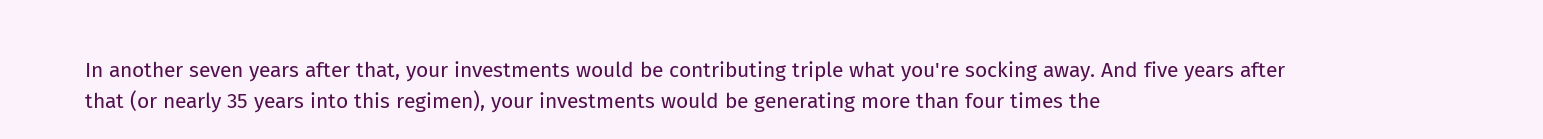In another seven years after that, your investments would be contributing triple what you're socking away. And five years after that (or nearly 35 years into this regimen), your investments would be generating more than four times the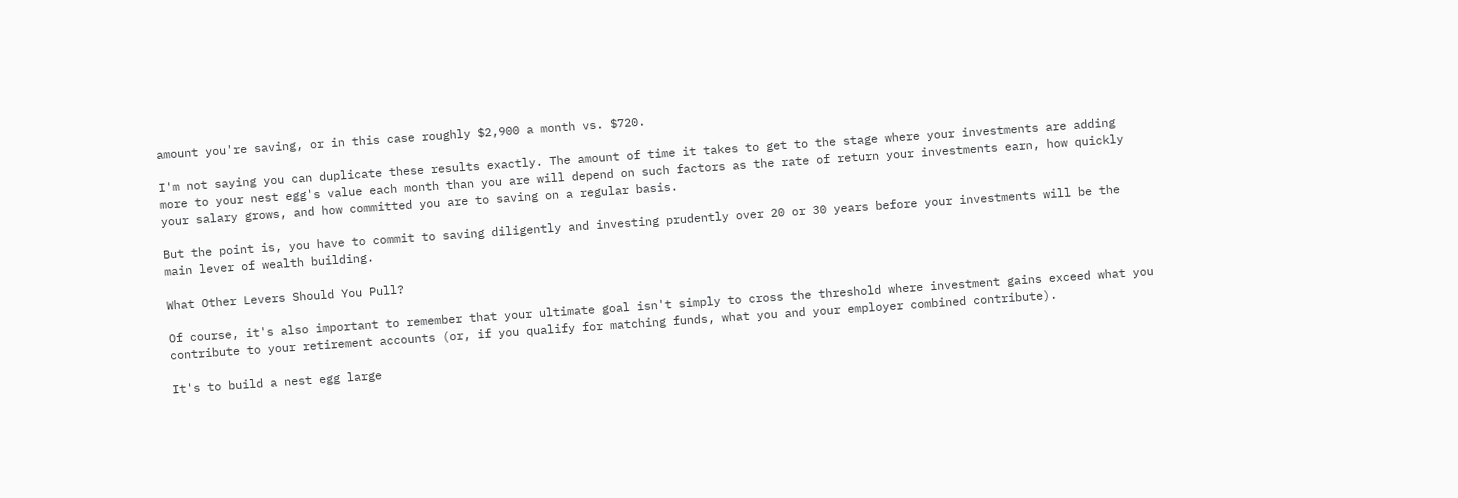amount you're saving, or in this case roughly $2,900 a month vs. $720.

I'm not saying you can duplicate these results exactly. The amount of time it takes to get to the stage where your investments are adding more to your nest egg's value each month than you are will depend on such factors as the rate of return your investments earn, how quickly your salary grows, and how committed you are to saving on a regular basis.

But the point is, you have to commit to saving diligently and investing prudently over 20 or 30 years before your investments will be the main lever of wealth building.

What Other Levers Should You Pull?

Of course, it's also important to remember that your ultimate goal isn't simply to cross the threshold where investment gains exceed what you contribute to your retirement accounts (or, if you qualify for matching funds, what you and your employer combined contribute).

It's to build a nest egg large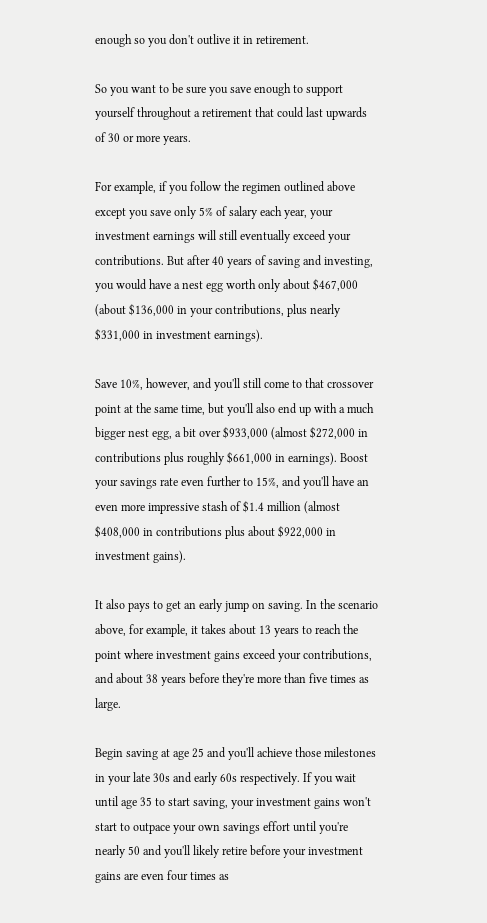enough so you don't outlive it in retirement.

So you want to be sure you save enough to support yourself throughout a retirement that could last upwards of 30 or more years.

For example, if you follow the regimen outlined above except you save only 5% of salary each year, your investment earnings will still eventually exceed your contributions. But after 40 years of saving and investing, you would have a nest egg worth only about $467,000 (about $136,000 in your contributions, plus nearly $331,000 in investment earnings).

Save 10%, however, and you'll still come to that crossover point at the same time, but you'll also end up with a much bigger nest egg, a bit over $933,000 (almost $272,000 in contributions plus roughly $661,000 in earnings). Boost your savings rate even further to 15%, and you'll have an even more impressive stash of $1.4 million (almost $408,000 in contributions plus about $922,000 in investment gains).

It also pays to get an early jump on saving. In the scenario above, for example, it takes about 13 years to reach the point where investment gains exceed your contributions, and about 38 years before they're more than five times as large.

Begin saving at age 25 and you'll achieve those milestones in your late 30s and early 60s respectively. If you wait until age 35 to start saving, your investment gains won't start to outpace your own savings effort until you're nearly 50 and you'll likely retire before your investment gains are even four times as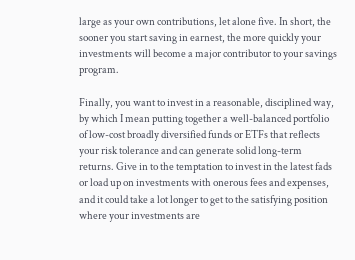large as your own contributions, let alone five. In short, the sooner you start saving in earnest, the more quickly your investments will become a major contributor to your savings program.

Finally, you want to invest in a reasonable, disciplined way, by which I mean putting together a well-balanced portfolio of low-cost broadly diversified funds or ETFs that reflects your risk tolerance and can generate solid long-term returns. Give in to the temptation to invest in the latest fads or load up on investments with onerous fees and expenses, and it could take a lot longer to get to the satisfying position where your investments are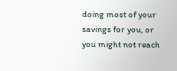doing most of your savings for you, or you might not reach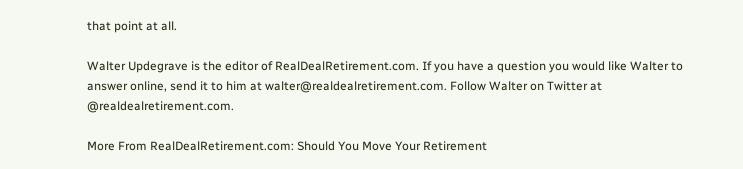that point at all.

Walter Updegrave is the editor of RealDealRetirement.com. If you have a question you would like Walter to answer online, send it to him at walter@realdealretirement.com. Follow Walter on Twitter at @realdealretirement.com.

More From RealDealRetirement.com: Should You Move Your Retirement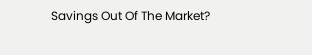Savings Out Of The Market?